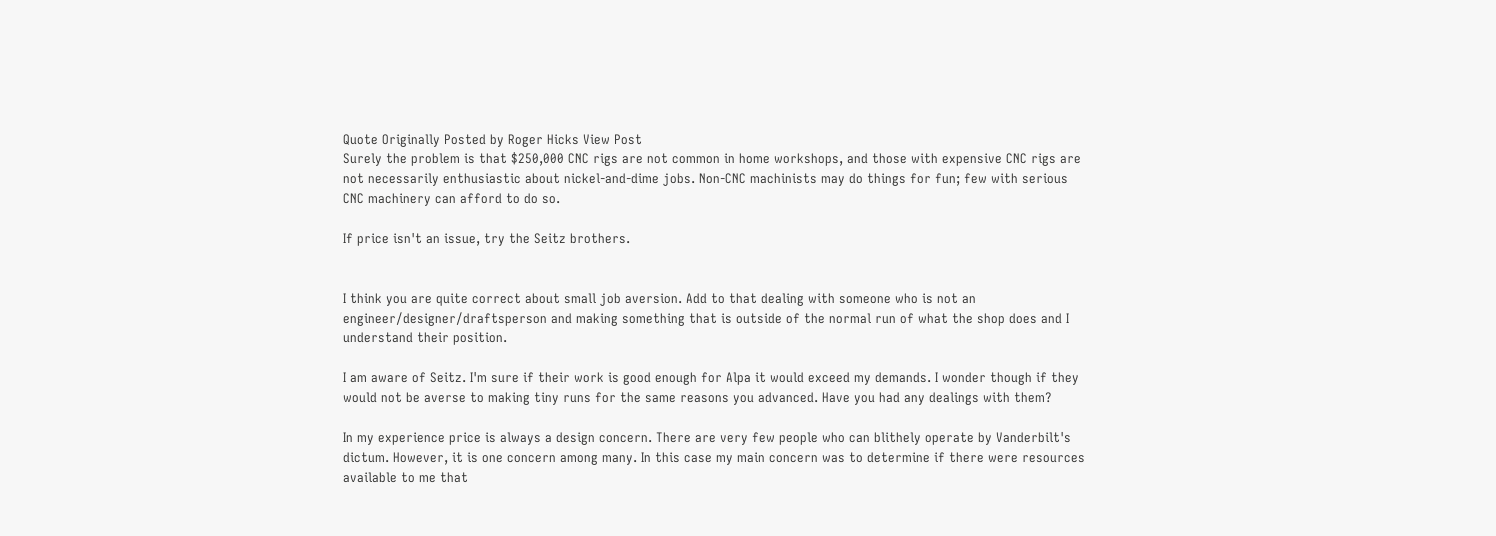Quote Originally Posted by Roger Hicks View Post
Surely the problem is that $250,000 CNC rigs are not common in home workshops, and those with expensive CNC rigs are not necessarily enthusiastic about nickel-and-dime jobs. Non-CNC machinists may do things for fun; few with serious CNC machinery can afford to do so.

If price isn't an issue, try the Seitz brothers.


I think you are quite correct about small job aversion. Add to that dealing with someone who is not an engineer/designer/draftsperson and making something that is outside of the normal run of what the shop does and I understand their position.

I am aware of Seitz. I'm sure if their work is good enough for Alpa it would exceed my demands. I wonder though if they would not be averse to making tiny runs for the same reasons you advanced. Have you had any dealings with them?

In my experience price is always a design concern. There are very few people who can blithely operate by Vanderbilt's dictum. However, it is one concern among many. In this case my main concern was to determine if there were resources available to me that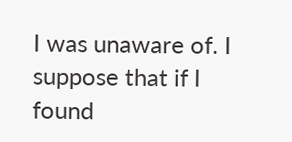I was unaware of. I suppose that if I found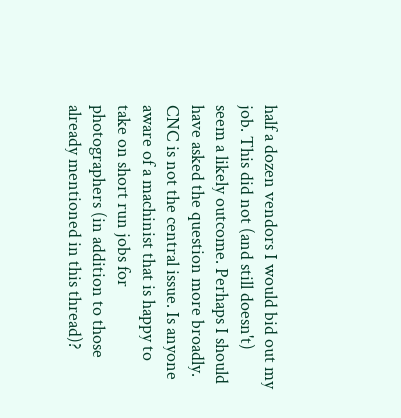half a dozen vendors I would bid out my job. This did not (and still doesn't) seem a likely outcome. Perhaps I should have asked the question more broadly. CNC is not the central issue. Is anyone aware of a machinist that is happy to take on short run jobs for photographers (in addition to those already mentioned in this thread)?